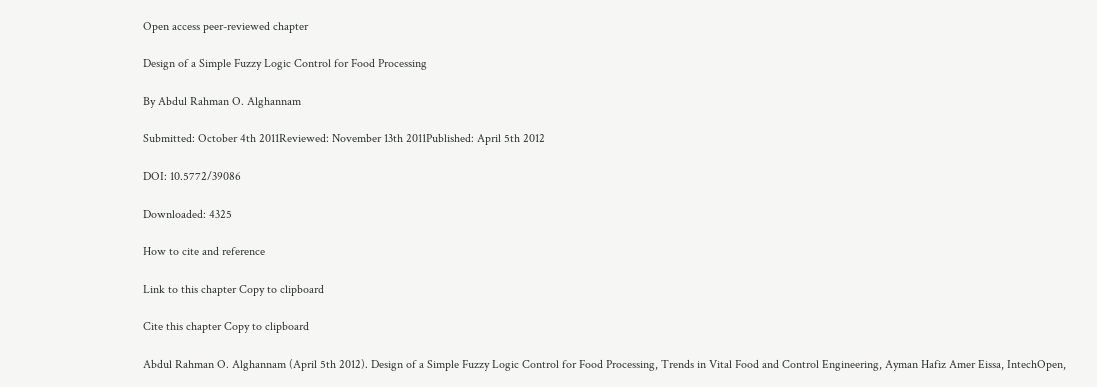Open access peer-reviewed chapter

Design of a Simple Fuzzy Logic Control for Food Processing

By Abdul Rahman O. Alghannam

Submitted: October 4th 2011Reviewed: November 13th 2011Published: April 5th 2012

DOI: 10.5772/39086

Downloaded: 4325

How to cite and reference

Link to this chapter Copy to clipboard

Cite this chapter Copy to clipboard

Abdul Rahman O. Alghannam (April 5th 2012). Design of a Simple Fuzzy Logic Control for Food Processing, Trends in Vital Food and Control Engineering, Ayman Hafiz Amer Eissa, IntechOpen,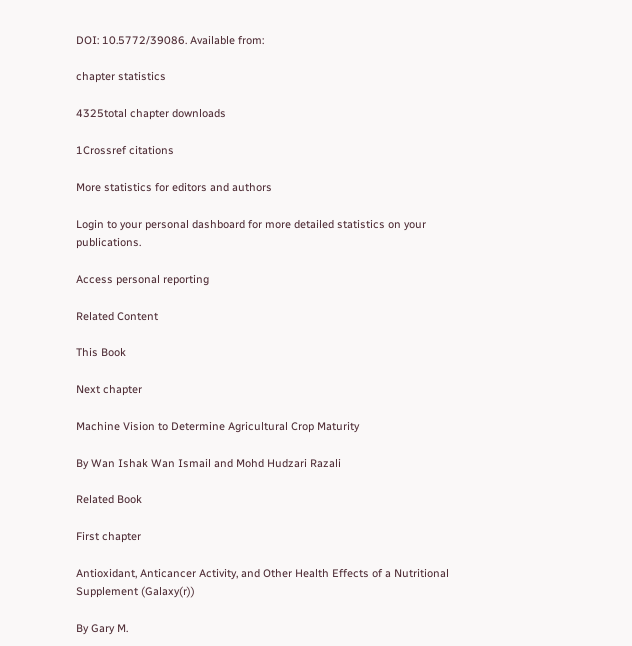DOI: 10.5772/39086. Available from:

chapter statistics

4325total chapter downloads

1Crossref citations

More statistics for editors and authors

Login to your personal dashboard for more detailed statistics on your publications.

Access personal reporting

Related Content

This Book

Next chapter

Machine Vision to Determine Agricultural Crop Maturity

By Wan Ishak Wan Ismail and Mohd Hudzari Razali

Related Book

First chapter

Antioxidant, Anticancer Activity, and Other Health Effects of a Nutritional Supplement (Galaxy(r))

By Gary M.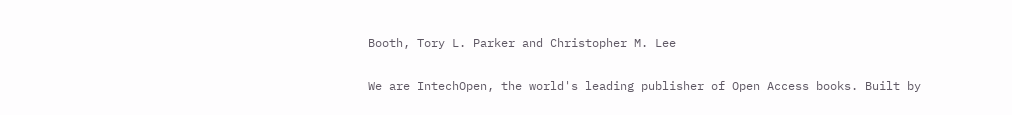Booth, Tory L. Parker and Christopher M. Lee

We are IntechOpen, the world's leading publisher of Open Access books. Built by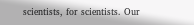scientists, for scientists. Our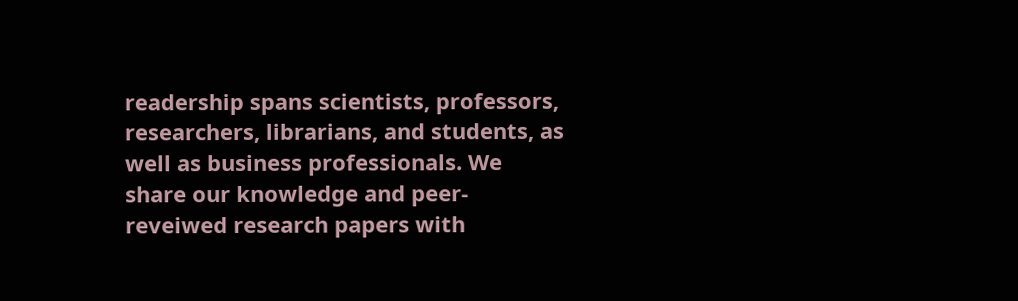readership spans scientists, professors, researchers, librarians, and students, as well as business professionals. We share our knowledge and peer-reveiwed research papers with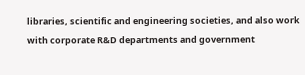libraries, scientific and engineering societies, and also work with corporate R&D departments and government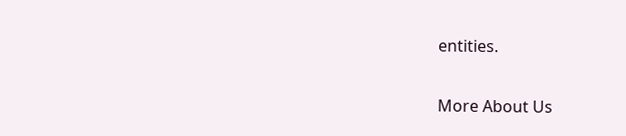entities.

More About Us